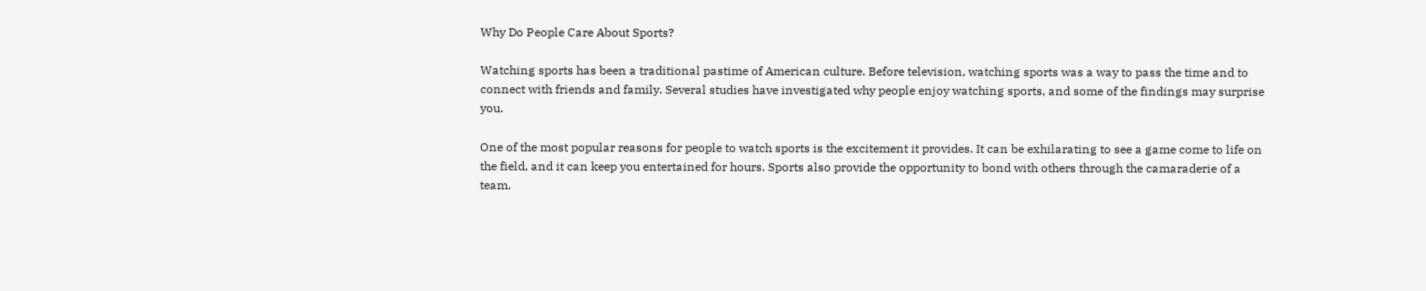Why Do People Care About Sports?

Watching sports has been a traditional pastime of American culture. Before television, watching sports was a way to pass the time and to connect with friends and family. Several studies have investigated why people enjoy watching sports, and some of the findings may surprise you.

One of the most popular reasons for people to watch sports is the excitement it provides. It can be exhilarating to see a game come to life on the field, and it can keep you entertained for hours. Sports also provide the opportunity to bond with others through the camaraderie of a team.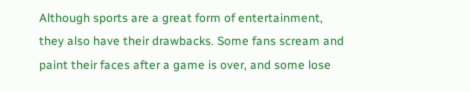Although sports are a great form of entertainment, they also have their drawbacks. Some fans scream and paint their faces after a game is over, and some lose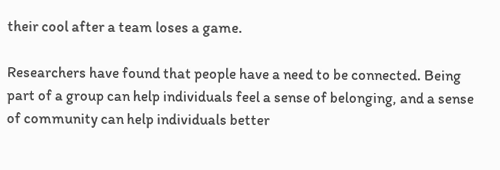their cool after a team loses a game.

Researchers have found that people have a need to be connected. Being part of a group can help individuals feel a sense of belonging, and a sense of community can help individuals better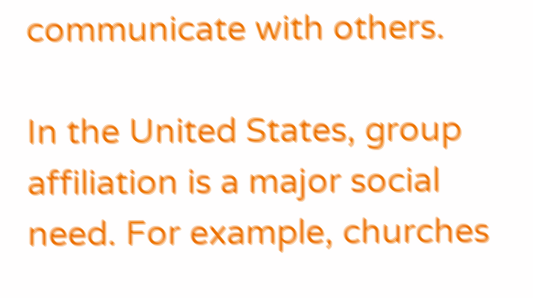communicate with others.

In the United States, group affiliation is a major social need. For example, churches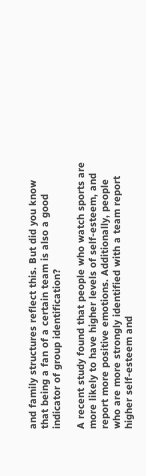and family structures reflect this. But did you know that being a fan of a certain team is also a good indicator of group identification?

A recent study found that people who watch sports are more likely to have higher levels of self-esteem, and report more positive emotions. Additionally, people who are more strongly identified with a team report higher self-esteem and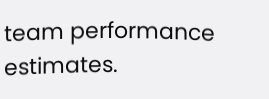team performance estimates.